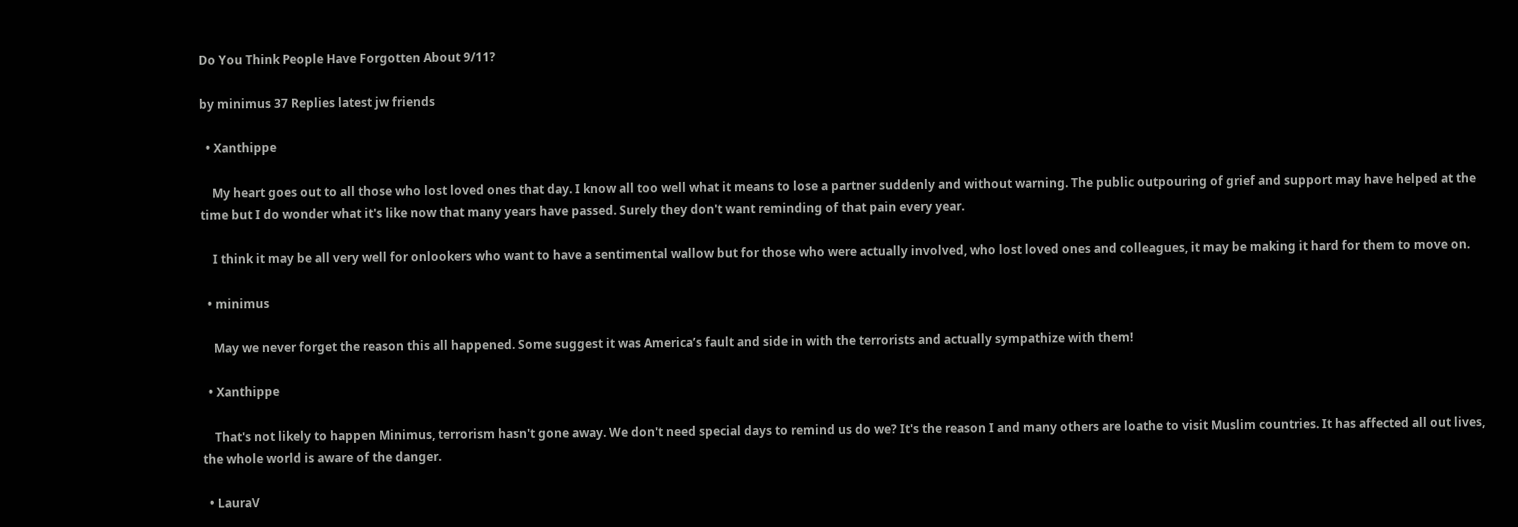Do You Think People Have Forgotten About 9/11?

by minimus 37 Replies latest jw friends

  • Xanthippe

    My heart goes out to all those who lost loved ones that day. I know all too well what it means to lose a partner suddenly and without warning. The public outpouring of grief and support may have helped at the time but I do wonder what it's like now that many years have passed. Surely they don't want reminding of that pain every year.

    I think it may be all very well for onlookers who want to have a sentimental wallow but for those who were actually involved, who lost loved ones and colleagues, it may be making it hard for them to move on.

  • minimus

    May we never forget the reason this all happened. Some suggest it was America’s fault and side in with the terrorists and actually sympathize with them!

  • Xanthippe

    That's not likely to happen Minimus, terrorism hasn't gone away. We don't need special days to remind us do we? It's the reason I and many others are loathe to visit Muslim countries. It has affected all out lives, the whole world is aware of the danger.

  • LauraV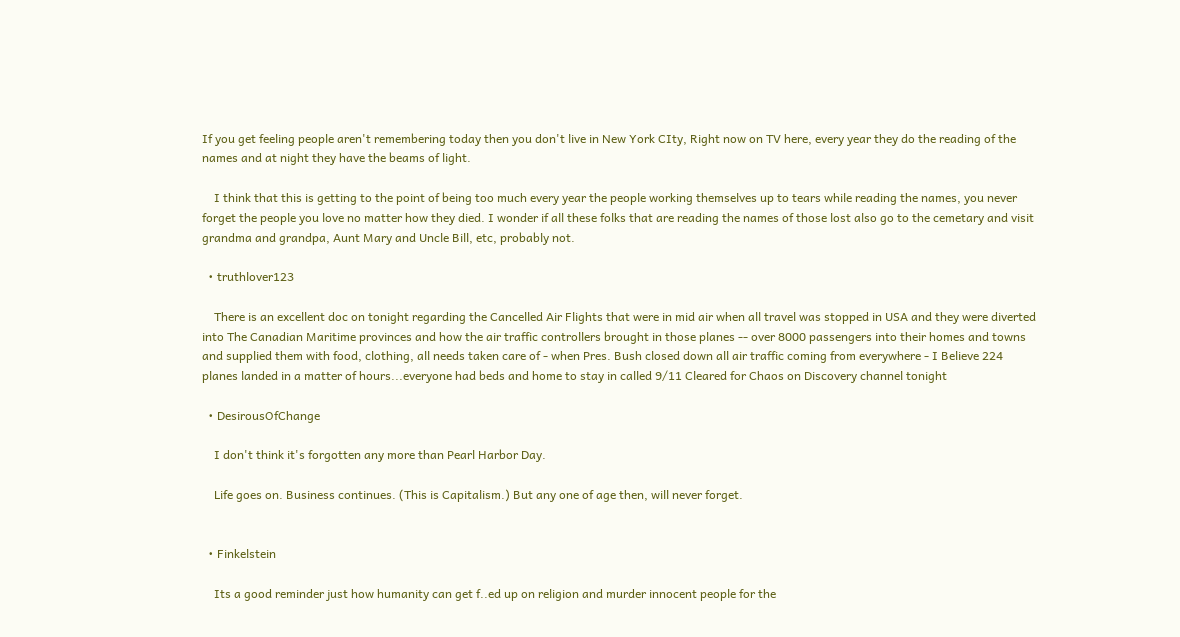If you get feeling people aren't remembering today then you don't live in New York CIty, Right now on TV here, every year they do the reading of the names and at night they have the beams of light.

    I think that this is getting to the point of being too much every year the people working themselves up to tears while reading the names, you never forget the people you love no matter how they died. I wonder if all these folks that are reading the names of those lost also go to the cemetary and visit grandma and grandpa, Aunt Mary and Uncle Bill, etc, probably not.

  • truthlover123

    There is an excellent doc on tonight regarding the Cancelled Air Flights that were in mid air when all travel was stopped in USA and they were diverted into The Canadian Maritime provinces and how the air traffic controllers brought in those planes -- over 8000 passengers into their homes and towns and supplied them with food, clothing, all needs taken care of - when Pres. Bush closed down all air traffic coming from everywhere - I Believe 224 planes landed in a matter of hours...everyone had beds and home to stay in called 9/11 Cleared for Chaos on Discovery channel tonight

  • DesirousOfChange

    I don't think it's forgotten any more than Pearl Harbor Day.

    Life goes on. Business continues. (This is Capitalism.) But any one of age then, will never forget.


  • Finkelstein

    Its a good reminder just how humanity can get f..ed up on religion and murder innocent people for the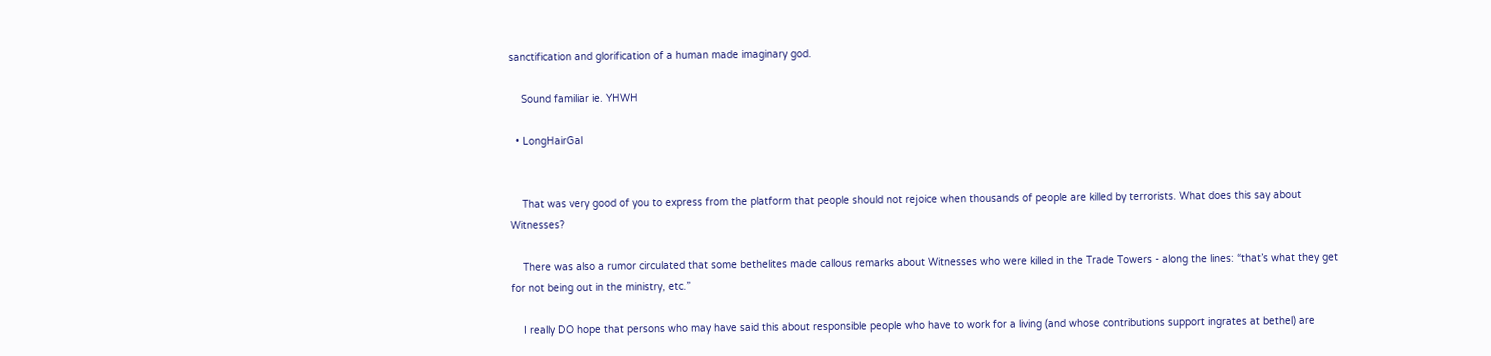sanctification and glorification of a human made imaginary god.

    Sound familiar ie. YHWH

  • LongHairGal


    That was very good of you to express from the platform that people should not rejoice when thousands of people are killed by terrorists. What does this say about Witnesses?

    There was also a rumor circulated that some bethelites made callous remarks about Witnesses who were killed in the Trade Towers - along the lines: “that’s what they get for not being out in the ministry, etc.”

    I really DO hope that persons who may have said this about responsible people who have to work for a living (and whose contributions support ingrates at bethel) are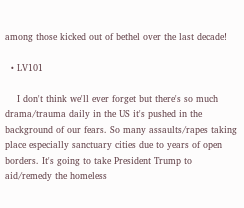among those kicked out of bethel over the last decade!

  • LV101

    I don't think we'll ever forget but there's so much drama/trauma daily in the US it's pushed in the background of our fears. So many assaults/rapes taking place especially sanctuary cities due to years of open borders. It's going to take President Trump to aid/remedy the homeless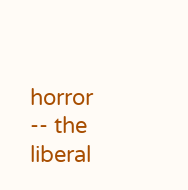horror -- the liberal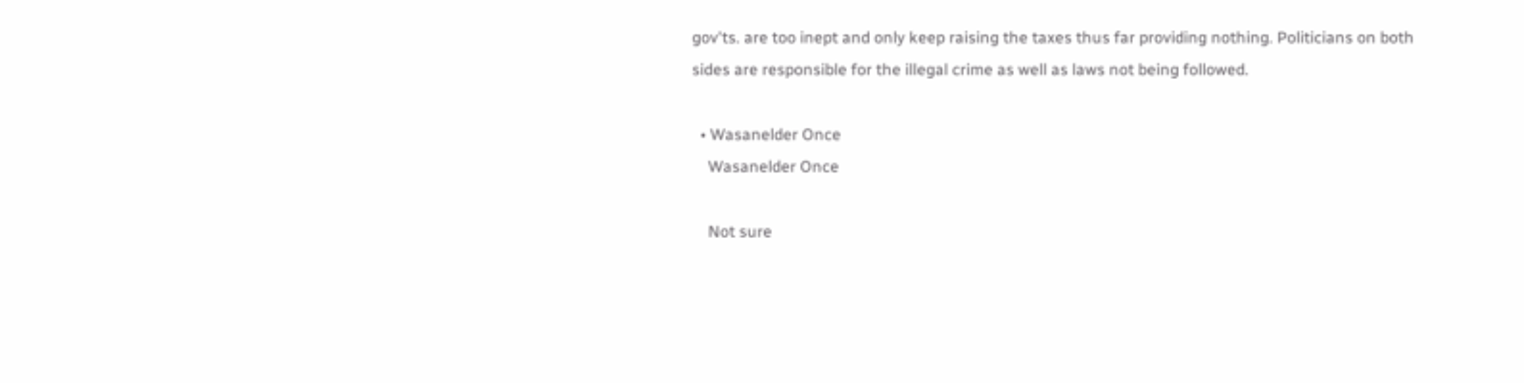gov'ts. are too inept and only keep raising the taxes thus far providing nothing. Politicians on both sides are responsible for the illegal crime as well as laws not being followed.

  • Wasanelder Once
    Wasanelder Once

    Not sure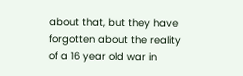about that, but they have forgotten about the reality of a 16 year old war in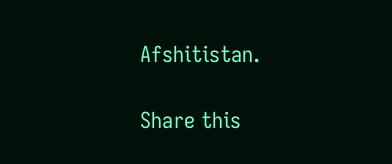Afshitistan.

Share this